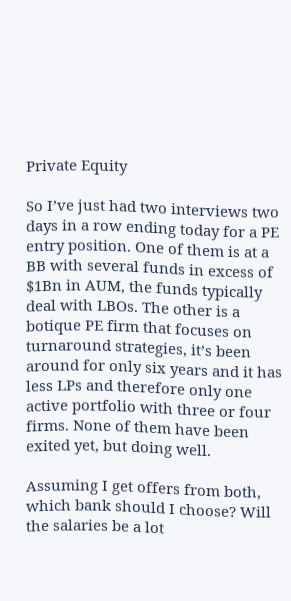Private Equity

So I’ve just had two interviews two days in a row ending today for a PE entry position. One of them is at a BB with several funds in excess of $1Bn in AUM, the funds typically deal with LBOs. The other is a botique PE firm that focuses on turnaround strategies, it’s been around for only six years and it has less LPs and therefore only one active portfolio with three or four firms. None of them have been exited yet, but doing well.

Assuming I get offers from both, which bank should I choose? Will the salaries be a lot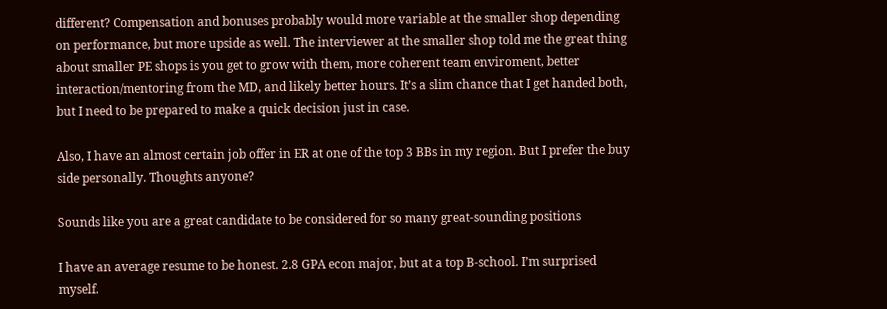different? Compensation and bonuses probably would more variable at the smaller shop depending on performance, but more upside as well. The interviewer at the smaller shop told me the great thing about smaller PE shops is you get to grow with them, more coherent team enviroment, better interaction/mentoring from the MD, and likely better hours. It’s a slim chance that I get handed both, but I need to be prepared to make a quick decision just in case.

Also, I have an almost certain job offer in ER at one of the top 3 BBs in my region. But I prefer the buy side personally. Thoughts anyone?

Sounds like you are a great candidate to be considered for so many great-sounding positions

I have an average resume to be honest. 2.8 GPA econ major, but at a top B-school. I’m surprised myself.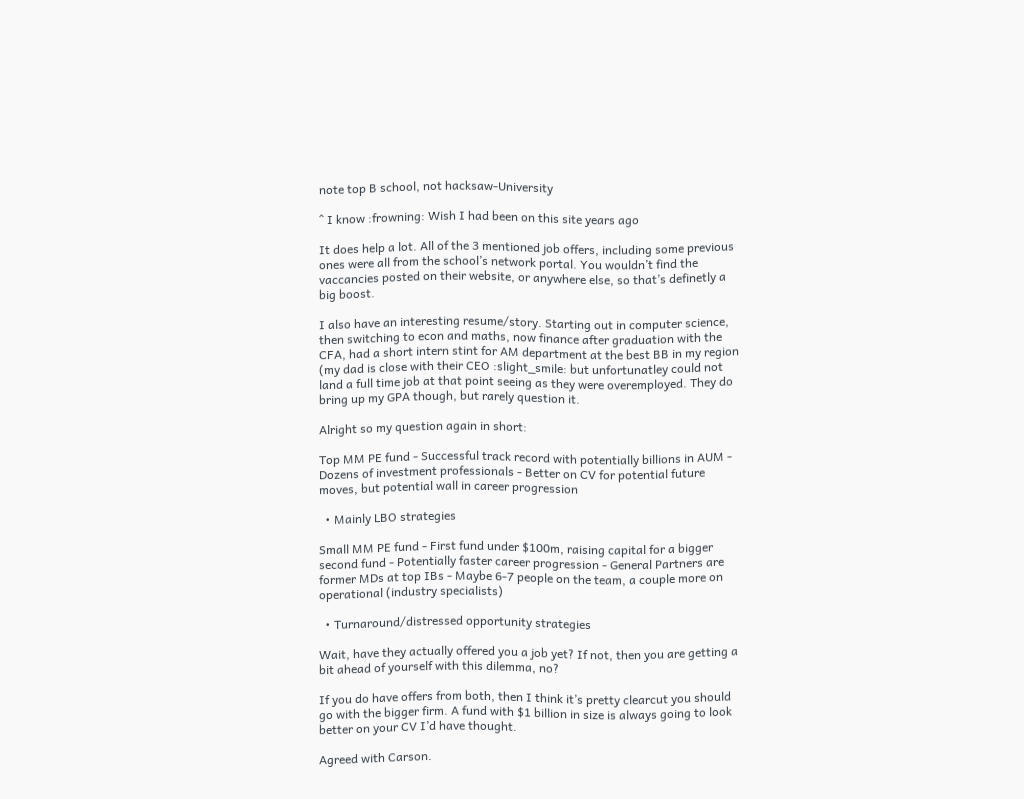note top B school, not hacksaw-University

^ I know :frowning: Wish I had been on this site years ago

It does help a lot. All of the 3 mentioned job offers, including some previous ones were all from the school’s network portal. You wouldn’t find the vaccancies posted on their website, or anywhere else, so that’s definetly a big boost.

I also have an interesting resume/story. Starting out in computer science, then switching to econ and maths, now finance after graduation with the CFA, had a short intern stint for AM department at the best BB in my region (my dad is close with their CEO :slight_smile: but unfortunatley could not land a full time job at that point seeing as they were overemployed. They do bring up my GPA though, but rarely question it.

Alright so my question again in short:

Top MM PE fund - Successful track record with potentially billions in AUM - Dozens of investment professionals - Better on CV for potential future moves, but potential wall in career progression

  • Mainly LBO strategies

Small MM PE fund - First fund under $100m, raising capital for a bigger second fund - Potentially faster career progression - General Partners are former MDs at top IBs - Maybe 6-7 people on the team, a couple more on operational (industry specialists)

  • Turnaround/distressed opportunity strategies

Wait, have they actually offered you a job yet? If not, then you are getting a bit ahead of yourself with this dilemma, no?

If you do have offers from both, then I think it’s pretty clearcut you should go with the bigger firm. A fund with $1 billion in size is always going to look better on your CV I’d have thought.

Agreed with Carson.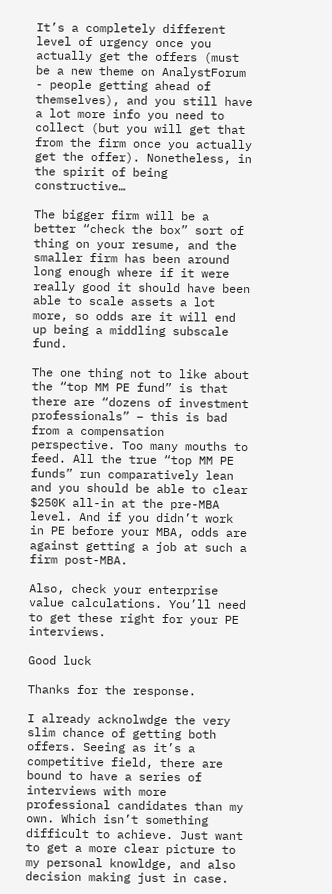It’s a completely different level of urgency once you actually get the offers (must be a new theme on AnalystForum - people getting ahead of themselves), and you still have a lot more info you need to collect (but you will get that from the firm once you actually get the offer). Nonetheless, in the spirit of being constructive…

The bigger firm will be a better “check the box” sort of thing on your resume, and the smaller firm has been around long enough where if it were really good it should have been able to scale assets a lot more, so odds are it will end up being a middling subscale fund.

The one thing not to like about the “top MM PE fund” is that there are “dozens of investment professionals” – this is bad from a compensation perspective. Too many mouths to feed. All the true “top MM PE funds” run comparatively lean and you should be able to clear $250K all-in at the pre-MBA level. And if you didn’t work in PE before your MBA, odds are against getting a job at such a firm post-MBA.

Also, check your enterprise value calculations. You’ll need to get these right for your PE interviews.

Good luck

Thanks for the response.

I already acknolwdge the very slim chance of getting both offers. Seeing as it’s a competitive field, there are bound to have a series of interviews with more professional candidates than my own. Which isn’t something difficult to achieve. Just want to get a more clear picture to my personal knowldge, and also decision making just in case.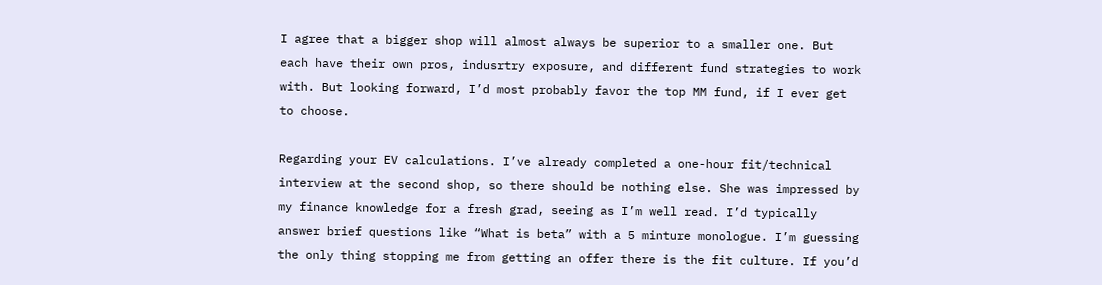I agree that a bigger shop will almost always be superior to a smaller one. But each have their own pros, indusrtry exposure, and different fund strategies to work with. But looking forward, I’d most probably favor the top MM fund, if I ever get to choose.

Regarding your EV calculations. I’ve already completed a one-hour fit/technical interview at the second shop, so there should be nothing else. She was impressed by my finance knowledge for a fresh grad, seeing as I’m well read. I’d typically answer brief questions like “What is beta” with a 5 minture monologue. I’m guessing the only thing stopping me from getting an offer there is the fit culture. If you’d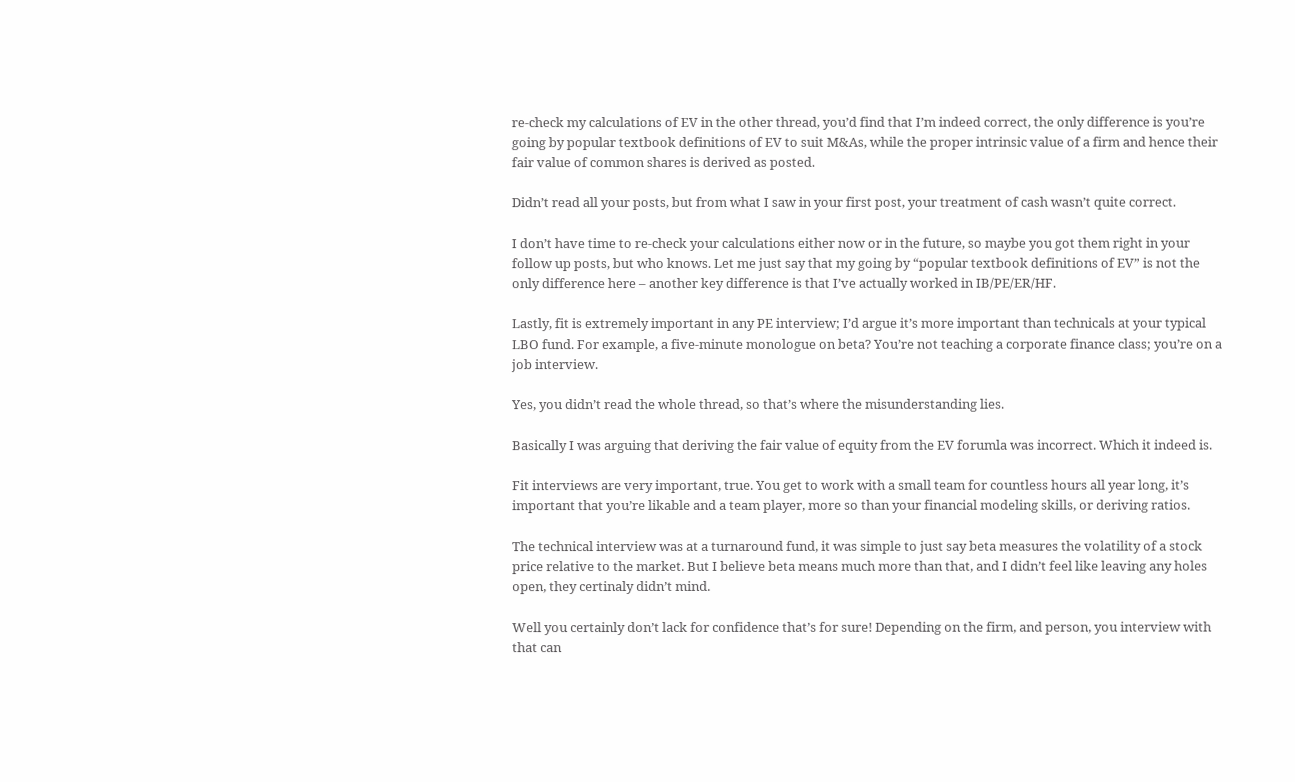re-check my calculations of EV in the other thread, you’d find that I’m indeed correct, the only difference is you’re going by popular textbook definitions of EV to suit M&As, while the proper intrinsic value of a firm and hence their fair value of common shares is derived as posted.

Didn’t read all your posts, but from what I saw in your first post, your treatment of cash wasn’t quite correct.

I don’t have time to re-check your calculations either now or in the future, so maybe you got them right in your follow up posts, but who knows. Let me just say that my going by “popular textbook definitions of EV” is not the only difference here – another key difference is that I’ve actually worked in IB/PE/ER/HF.

Lastly, fit is extremely important in any PE interview; I’d argue it’s more important than technicals at your typical LBO fund. For example, a five-minute monologue on beta? You’re not teaching a corporate finance class; you’re on a job interview.

Yes, you didn’t read the whole thread, so that’s where the misunderstanding lies.

Basically I was arguing that deriving the fair value of equity from the EV forumla was incorrect. Which it indeed is.

Fit interviews are very important, true. You get to work with a small team for countless hours all year long, it’s important that you’re likable and a team player, more so than your financial modeling skills, or deriving ratios.

The technical interview was at a turnaround fund, it was simple to just say beta measures the volatility of a stock price relative to the market. But I believe beta means much more than that, and I didn’t feel like leaving any holes open, they certinaly didn’t mind.

Well you certainly don’t lack for confidence that’s for sure! Depending on the firm, and person, you interview with that can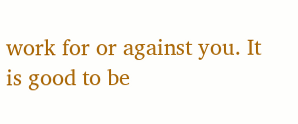work for or against you. It is good to be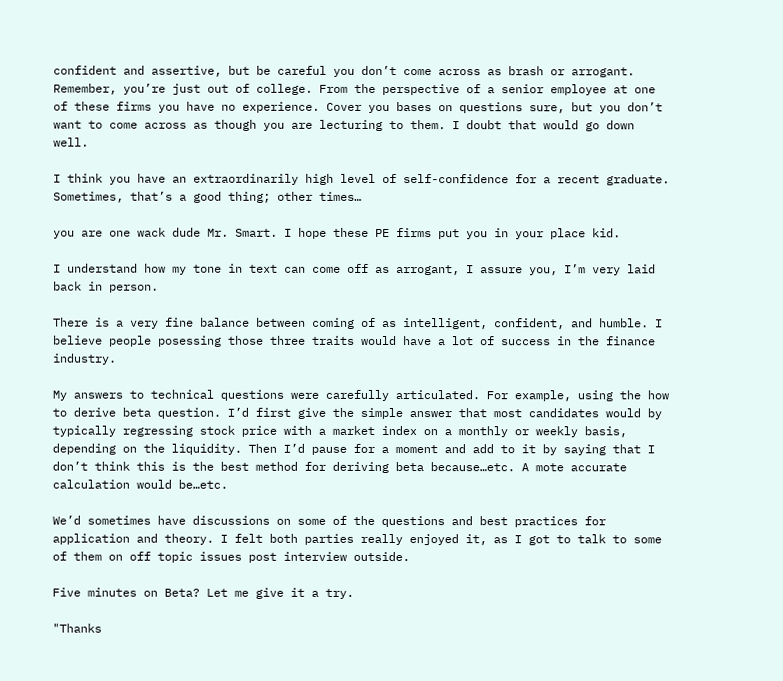confident and assertive, but be careful you don’t come across as brash or arrogant. Remember, you’re just out of college. From the perspective of a senior employee at one of these firms you have no experience. Cover you bases on questions sure, but you don’t want to come across as though you are lecturing to them. I doubt that would go down well.

I think you have an extraordinarily high level of self-confidence for a recent graduate. Sometimes, that’s a good thing; other times…

you are one wack dude Mr. Smart. I hope these PE firms put you in your place kid.

I understand how my tone in text can come off as arrogant, I assure you, I’m very laid back in person.

There is a very fine balance between coming of as intelligent, confident, and humble. I believe people posessing those three traits would have a lot of success in the finance industry.

My answers to technical questions were carefully articulated. For example, using the how to derive beta question. I’d first give the simple answer that most candidates would by typically regressing stock price with a market index on a monthly or weekly basis, depending on the liquidity. Then I’d pause for a moment and add to it by saying that I don’t think this is the best method for deriving beta because…etc. A mote accurate calculation would be…etc.

We’d sometimes have discussions on some of the questions and best practices for application and theory. I felt both parties really enjoyed it, as I got to talk to some of them on off topic issues post interview outside.

Five minutes on Beta? Let me give it a try.

"Thanks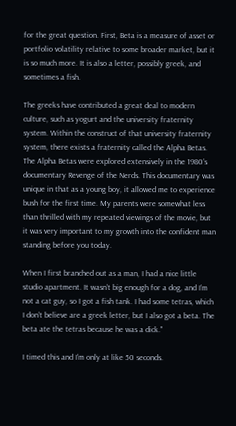for the great question. First, Beta is a measure of asset or portfolio volatility relative to some broader market, but it is so much more. It is also a letter, possibly greek, and sometimes a fish.

The greeks have contributed a great deal to modern culture, such as yogurt and the university fraternity system. Within the construct of that university fraternity system, there exists a fraternity called the Alpha Betas. The Alpha Betas were explored extensively in the 1980’s documentary Revenge of the Nerds. This documentary was unique in that as a young boy, it allowed me to experience bush for the first time. My parents were somewhat less than thrilled with my repeated viewings of the movie, but it was very important to my growth into the confident man standing before you today.

When I first branched out as a man, I had a nice little studio apartment. It wasn’t big enough for a dog, and I’m not a cat guy, so I got a fish tank. I had some tetras, which I don’t believe are a greek letter, but I also got a beta. The beta ate the tetras because he was a dick."

I timed this and I’m only at like 50 seconds.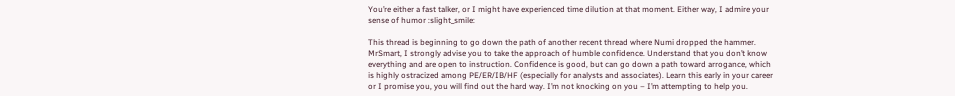You’re either a fast talker, or I might have experienced time dilution at that moment. Either way, I admire your sense of humor :slight_smile:

This thread is beginning to go down the path of another recent thread where Numi dropped the hammer. MrSmart, I strongly advise you to take the approach of humble confidence. Understand that you don’t know everything and are open to instruction. Confidence is good, but can go down a path toward arrogance, which is highly ostracized among PE/ER/IB/HF (especially for analysts and associates). Learn this early in your career or I promise you, you will find out the hard way. I’m not knocking on you – I’m attempting to help you.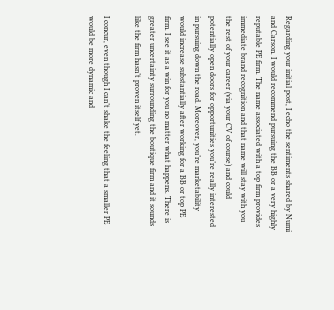Regarding your initial post, I echo the sentiments shared by Numi and Carson. I would recommend pursuing the BB or a very highly reputable PE firm. The name associated with a top firm provides immediate brand recognition and that name will stay with you the rest of your career (via your CV of course) and could potentially open doors for opportunities you’re really interested in pursuing down the road. Moreover, you’re marketability would increase substantially after working for a BB or top PE firm. I see it as a win for you no matter what happens. There is greater uncertainty surrounding the boutique firm and it sounds like the firm hasn’t proven itself yet.

I concur, even though I can’t shake the feeling that a smaller PE would be more dynamic and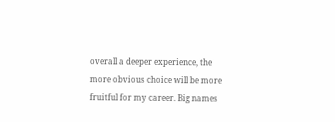overall a deeper experience, the more obvious choice will be more fruitful for my career. Big names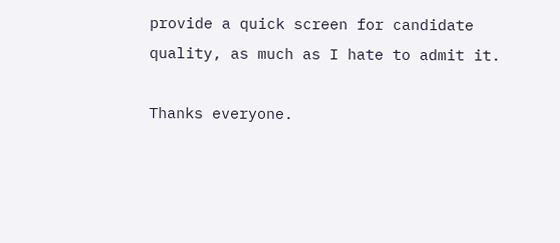provide a quick screen for candidate quality, as much as I hate to admit it.

Thanks everyone.